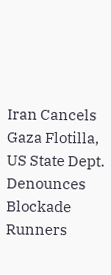Iran Cancels Gaza Flotilla, US State Dept. Denounces Blockade Runners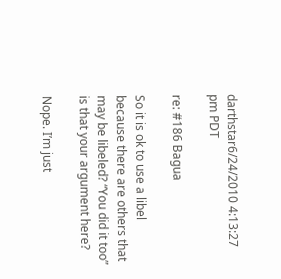darthstar6/24/2010 4:13:27 pm PDT

re: #186 Bagua

So it is ok to use a libel because there are others that may be libeled? “You did it too” is that your argument here?

Nope. I’m just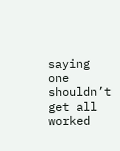saying one shouldn’t get all worked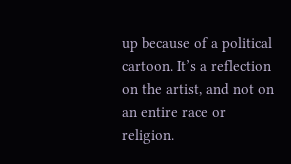up because of a political cartoon. It’s a reflection on the artist, and not on an entire race or religion.